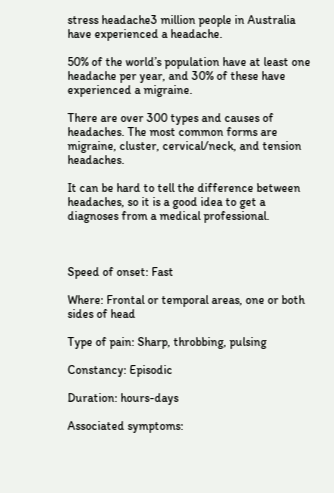stress headache3 million people in Australia have experienced a headache.

50% of the world’s population have at least one headache per year, and 30% of these have experienced a migraine.

There are over 300 types and causes of headaches. The most common forms are migraine, cluster, cervical/neck, and tension headaches.

It can be hard to tell the difference between headaches, so it is a good idea to get a diagnoses from a medical professional.



Speed of onset: Fast

Where: Frontal or temporal areas, one or both sides of head

Type of pain: Sharp, throbbing, pulsing

Constancy: Episodic

Duration: hours-days

Associated symptoms: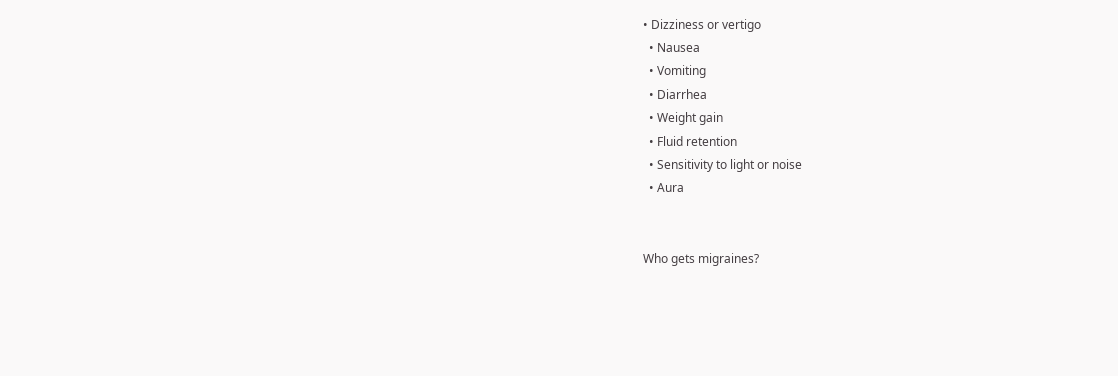• Dizziness or vertigo
  • Nausea
  • Vomiting
  • Diarrhea
  • Weight gain
  • Fluid retention
  • Sensitivity to light or noise
  • Aura


Who gets migraines?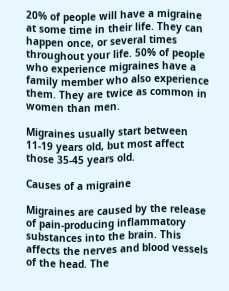20% of people will have a migraine at some time in their life. They can happen once, or several times throughout your life. 50% of people who experience migraines have a family member who also experience them. They are twice as common in women than men.

Migraines usually start between 11-19 years old, but most affect those 35-45 years old.

Causes of a migraine

Migraines are caused by the release of pain-producing inflammatory substances into the brain. This affects the nerves and blood vessels of the head. The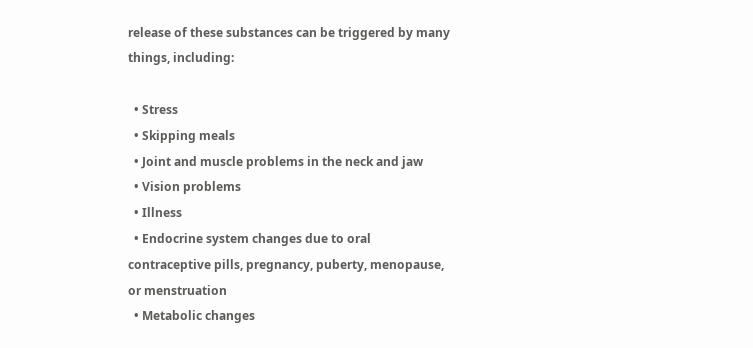release of these substances can be triggered by many things, including:

  • Stress
  • Skipping meals
  • Joint and muscle problems in the neck and jaw
  • Vision problems
  • Illness
  • Endocrine system changes due to oral contraceptive pills, pregnancy, puberty, menopause, or menstruation
  • Metabolic changes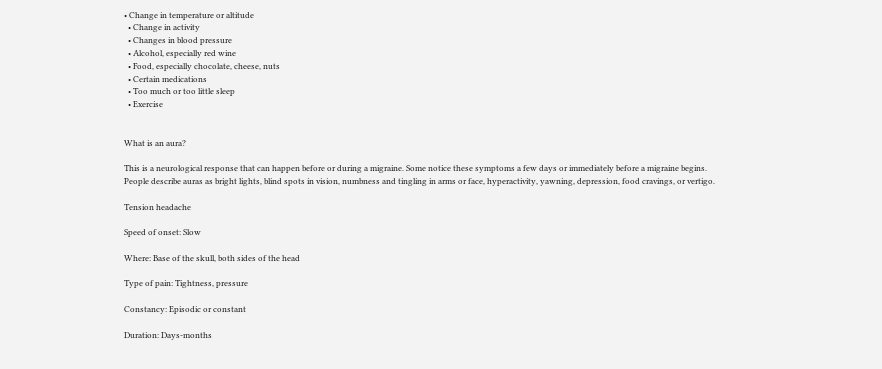• Change in temperature or altitude
  • Change in activity
  • Changes in blood pressure
  • Alcohol, especially red wine
  • Food, especially chocolate, cheese, nuts
  • Certain medications
  • Too much or too little sleep
  • Exercise


What is an aura?

This is a neurological response that can happen before or during a migraine. Some notice these symptoms a few days or immediately before a migraine begins. People describe auras as bright lights, blind spots in vision, numbness and tingling in arms or face, hyperactivity, yawning, depression, food cravings, or vertigo.

Tension headache

Speed of onset: Slow

Where: Base of the skull, both sides of the head

Type of pain: Tightness, pressure

Constancy: Episodic or constant

Duration: Days-months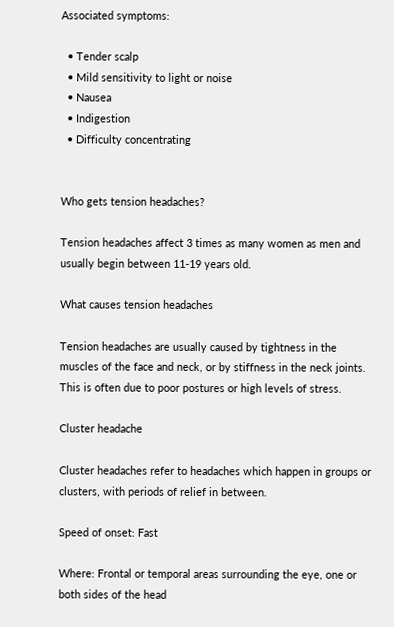Associated symptoms:

  • Tender scalp
  • Mild sensitivity to light or noise
  • Nausea
  • Indigestion
  • Difficulty concentrating


Who gets tension headaches?

Tension headaches affect 3 times as many women as men and usually begin between 11-19 years old.

What causes tension headaches

Tension headaches are usually caused by tightness in the muscles of the face and neck, or by stiffness in the neck joints. This is often due to poor postures or high levels of stress.

Cluster headache

Cluster headaches refer to headaches which happen in groups or clusters, with periods of relief in between.

Speed of onset: Fast

Where: Frontal or temporal areas surrounding the eye, one or both sides of the head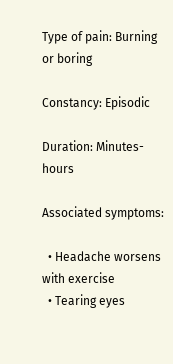Type of pain: Burning or boring

Constancy: Episodic

Duration: Minutes-hours

Associated symptoms:

  • Headache worsens with exercise
  • Tearing eyes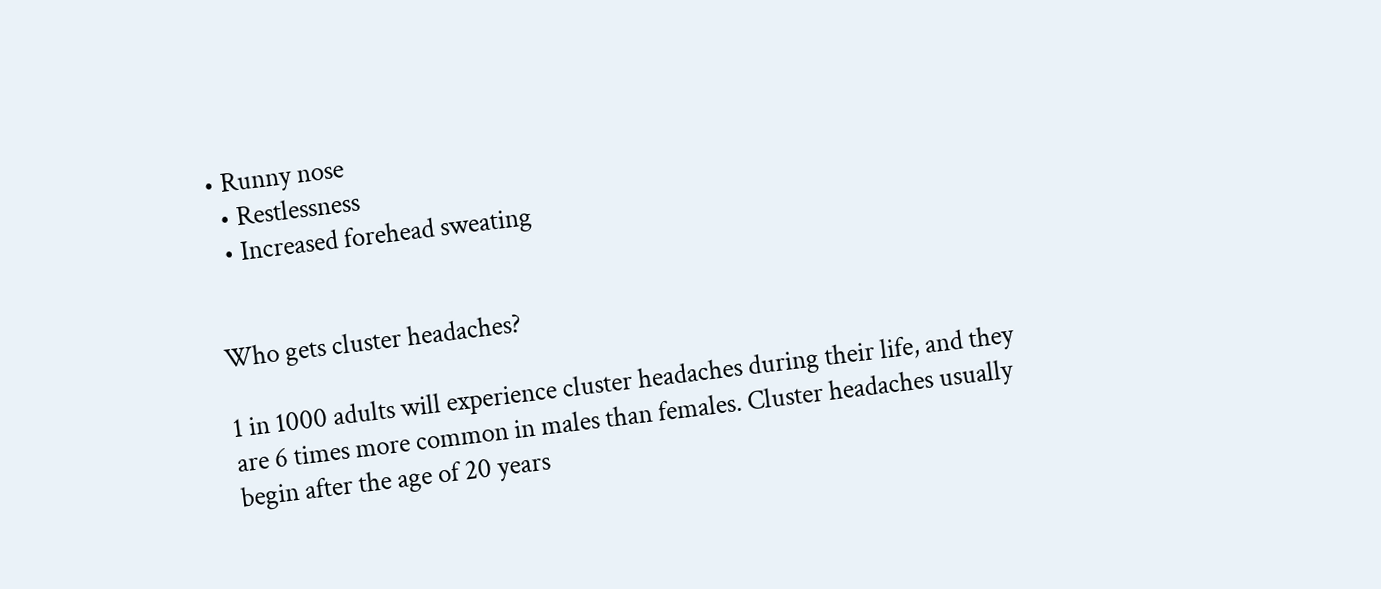• Runny nose
  • Restlessness
  • Increased forehead sweating


Who gets cluster headaches?

1 in 1000 adults will experience cluster headaches during their life, and they are 6 times more common in males than females. Cluster headaches usually begin after the age of 20 years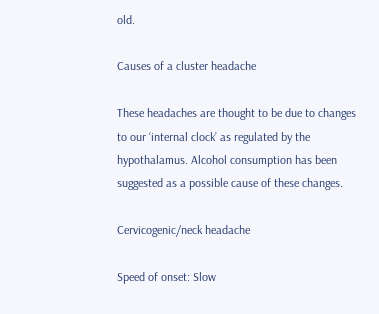old.

Causes of a cluster headache

These headaches are thought to be due to changes to our ‘internal clock’ as regulated by the hypothalamus. Alcohol consumption has been suggested as a possible cause of these changes.

Cervicogenic/neck headache

Speed of onset: Slow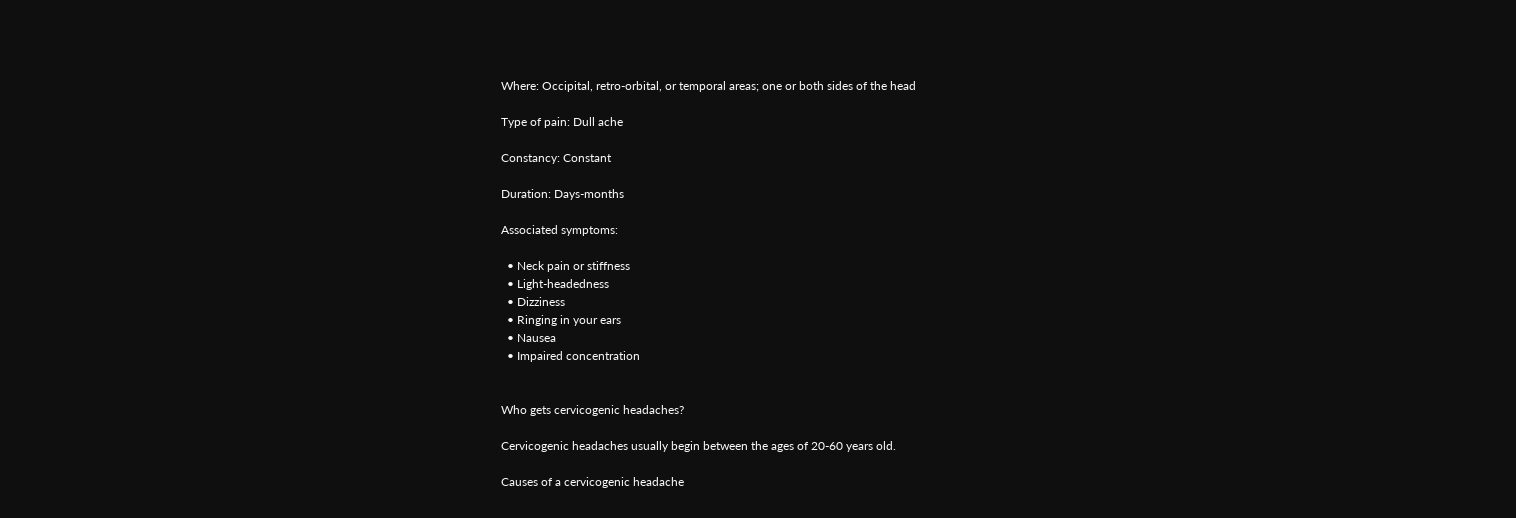Where: Occipital, retro-orbital, or temporal areas; one or both sides of the head

Type of pain: Dull ache

Constancy: Constant

Duration: Days-months

Associated symptoms:

  • Neck pain or stiffness
  • Light-headedness
  • Dizziness
  • Ringing in your ears
  • Nausea
  • Impaired concentration


Who gets cervicogenic headaches?

Cervicogenic headaches usually begin between the ages of 20-60 years old.

Causes of a cervicogenic headache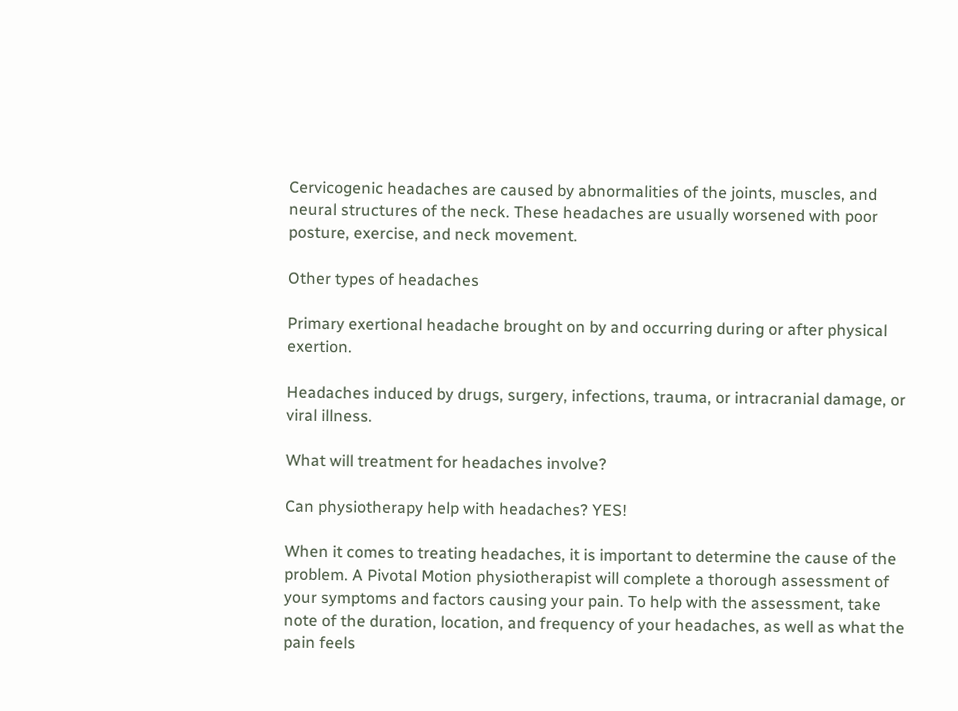Cervicogenic headaches are caused by abnormalities of the joints, muscles, and neural structures of the neck. These headaches are usually worsened with poor posture, exercise, and neck movement.

Other types of headaches

Primary exertional headache brought on by and occurring during or after physical exertion.

Headaches induced by drugs, surgery, infections, trauma, or intracranial damage, or viral illness.

What will treatment for headaches involve?

Can physiotherapy help with headaches? YES!

When it comes to treating headaches, it is important to determine the cause of the problem. A Pivotal Motion physiotherapist will complete a thorough assessment of your symptoms and factors causing your pain. To help with the assessment, take note of the duration, location, and frequency of your headaches, as well as what the pain feels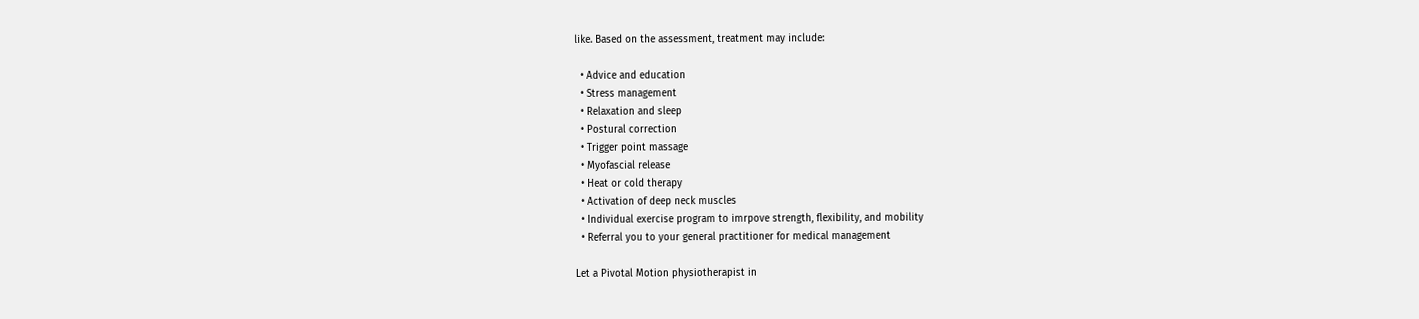like. Based on the assessment, treatment may include:

  • Advice and education
  • Stress management
  • Relaxation and sleep
  • Postural correction
  • Trigger point massage
  • Myofascial release
  • Heat or cold therapy
  • Activation of deep neck muscles
  • Individual exercise program to imrpove strength, flexibility, and mobility
  • Referral you to your general practitioner for medical management

Let a Pivotal Motion physiotherapist in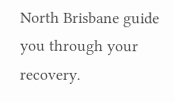North Brisbane guide you through your recovery.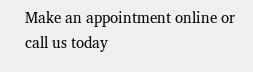Make an appointment online or call us today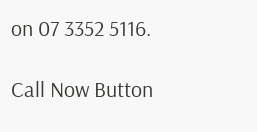on 07 3352 5116.

Call Now Button